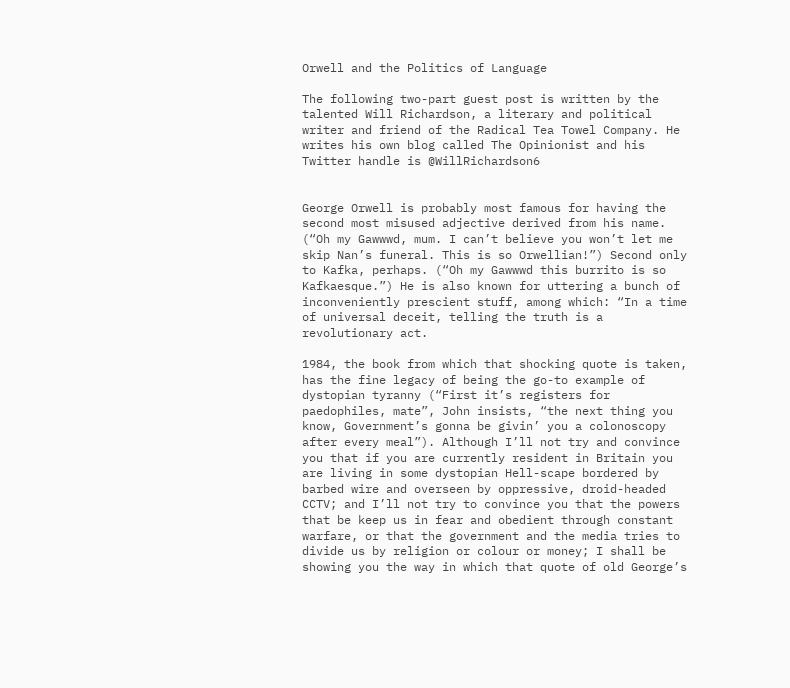Orwell and the Politics of Language

The following two-part guest post is written by the talented Will Richardson, a literary and political writer and friend of the Radical Tea Towel Company. He writes his own blog called The Opinionist and his Twitter handle is @WillRichardson6


George Orwell is probably most famous for having the second most misused adjective derived from his name. (“Oh my Gawwwd, mum. I can’t believe you won’t let me skip Nan’s funeral. This is so Orwellian!”) Second only to Kafka, perhaps. (“Oh my Gawwwd this burrito is so Kafkaesque.”) He is also known for uttering a bunch of inconveniently prescient stuff, among which: “In a time of universal deceit, telling the truth is a revolutionary act.

1984, the book from which that shocking quote is taken, has the fine legacy of being the go-to example of dystopian tyranny (“First it’s registers for paedophiles, mate”, John insists, “the next thing you know, Government’s gonna be givin’ you a colonoscopy after every meal”). Although I’ll not try and convince you that if you are currently resident in Britain you are living in some dystopian Hell-scape bordered by barbed wire and overseen by oppressive, droid-headed CCTV; and I’ll not try to convince you that the powers that be keep us in fear and obedient through constant warfare, or that the government and the media tries to divide us by religion or colour or money; I shall be showing you the way in which that quote of old George’s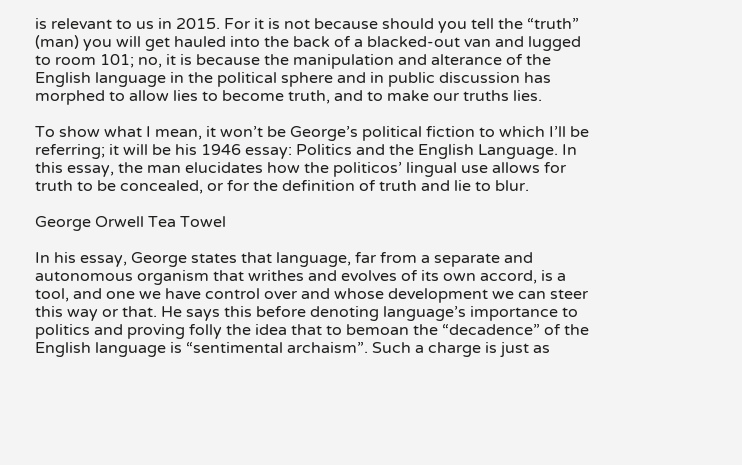is relevant to us in 2015. For it is not because should you tell the “truth” (man) you will get hauled into the back of a blacked-out van and lugged to room 101; no, it is because the manipulation and alterance of the English language in the political sphere and in public discussion has morphed to allow lies to become truth, and to make our truths lies.

To show what I mean, it won’t be George’s political fiction to which I’ll be referring; it will be his 1946 essay: Politics and the English Language. In this essay, the man elucidates how the politicos’ lingual use allows for truth to be concealed, or for the definition of truth and lie to blur.

George Orwell Tea Towel

In his essay, George states that language, far from a separate and autonomous organism that writhes and evolves of its own accord, is a tool, and one we have control over and whose development we can steer this way or that. He says this before denoting language’s importance to politics and proving folly the idea that to bemoan the “decadence” of the English language is “sentimental archaism”. Such a charge is just as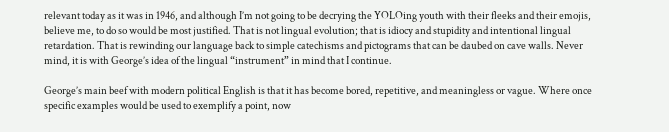relevant today as it was in 1946, and although I’m not going to be decrying the YOLOing youth with their fleeks and their emojis, believe me, to do so would be most justified. That is not lingual evolution; that is idiocy and stupidity and intentional lingual retardation. That is rewinding our language back to simple catechisms and pictograms that can be daubed on cave walls. Never mind, it is with George’s idea of the lingual “instrument” in mind that I continue.

George’s main beef with modern political English is that it has become bored, repetitive, and meaningless or vague. Where once specific examples would be used to exemplify a point, now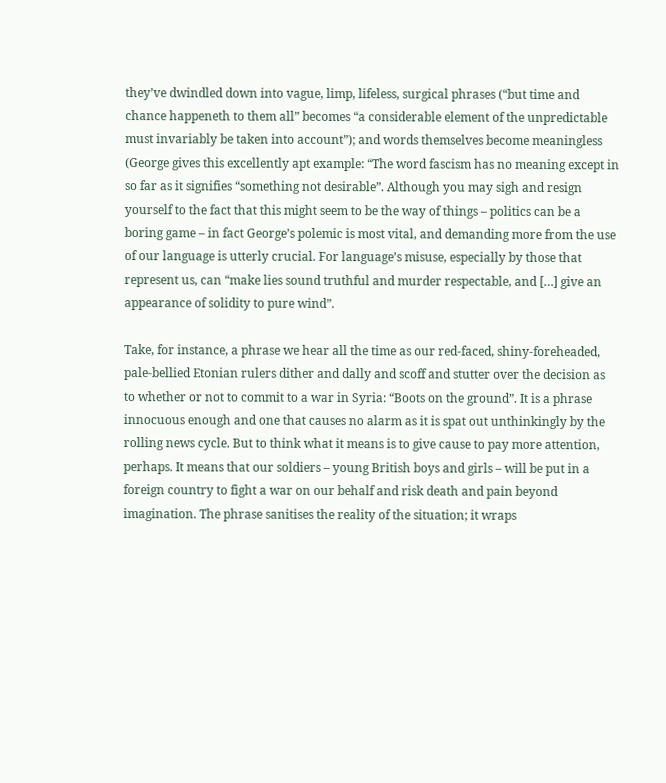they’ve dwindled down into vague, limp, lifeless, surgical phrases (“but time and chance happeneth to them all” becomes “a considerable element of the unpredictable must invariably be taken into account”); and words themselves become meaningless (George gives this excellently apt example: “The word fascism has no meaning except in so far as it signifies “something not desirable”. Although you may sigh and resign yourself to the fact that this might seem to be the way of things – politics can be a boring game – in fact George’s polemic is most vital, and demanding more from the use of our language is utterly crucial. For language’s misuse, especially by those that represent us, can “make lies sound truthful and murder respectable, and […] give an appearance of solidity to pure wind”.

Take, for instance, a phrase we hear all the time as our red-faced, shiny-foreheaded, pale-bellied Etonian rulers dither and dally and scoff and stutter over the decision as to whether or not to commit to a war in Syria: “Boots on the ground”. It is a phrase innocuous enough and one that causes no alarm as it is spat out unthinkingly by the rolling news cycle. But to think what it means is to give cause to pay more attention, perhaps. It means that our soldiers – young British boys and girls – will be put in a foreign country to fight a war on our behalf and risk death and pain beyond imagination. The phrase sanitises the reality of the situation; it wraps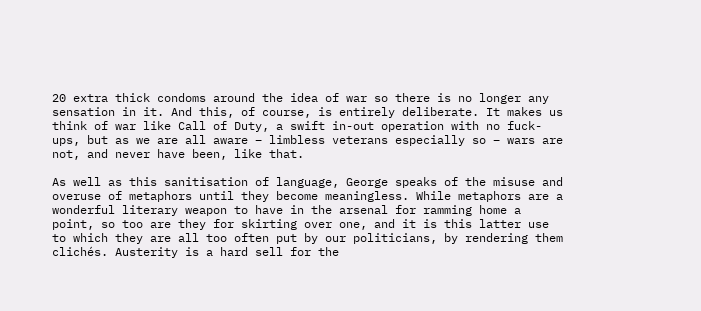20 extra thick condoms around the idea of war so there is no longer any sensation in it. And this, of course, is entirely deliberate. It makes us think of war like Call of Duty, a swift in-out operation with no fuck-ups, but as we are all aware – limbless veterans especially so – wars are not, and never have been, like that.

As well as this sanitisation of language, George speaks of the misuse and overuse of metaphors until they become meaningless. While metaphors are a wonderful literary weapon to have in the arsenal for ramming home a point, so too are they for skirting over one, and it is this latter use to which they are all too often put by our politicians, by rendering them clichés. Austerity is a hard sell for the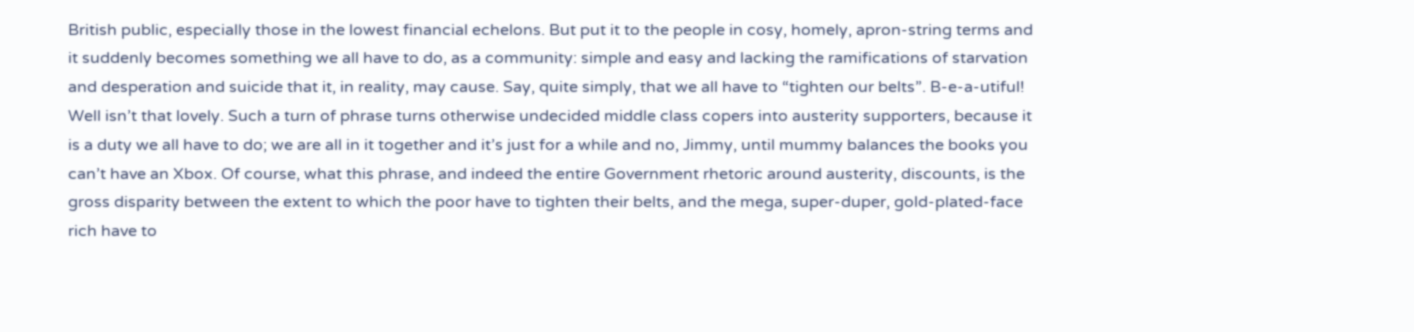British public, especially those in the lowest financial echelons. But put it to the people in cosy, homely, apron-string terms and it suddenly becomes something we all have to do, as a community: simple and easy and lacking the ramifications of starvation and desperation and suicide that it, in reality, may cause. Say, quite simply, that we all have to “tighten our belts”. B-e-a-utiful! Well isn’t that lovely. Such a turn of phrase turns otherwise undecided middle class copers into austerity supporters, because it is a duty we all have to do; we are all in it together and it’s just for a while and no, Jimmy, until mummy balances the books you can’t have an Xbox. Of course, what this phrase, and indeed the entire Government rhetoric around austerity, discounts, is the gross disparity between the extent to which the poor have to tighten their belts, and the mega, super-duper, gold-plated-face rich have to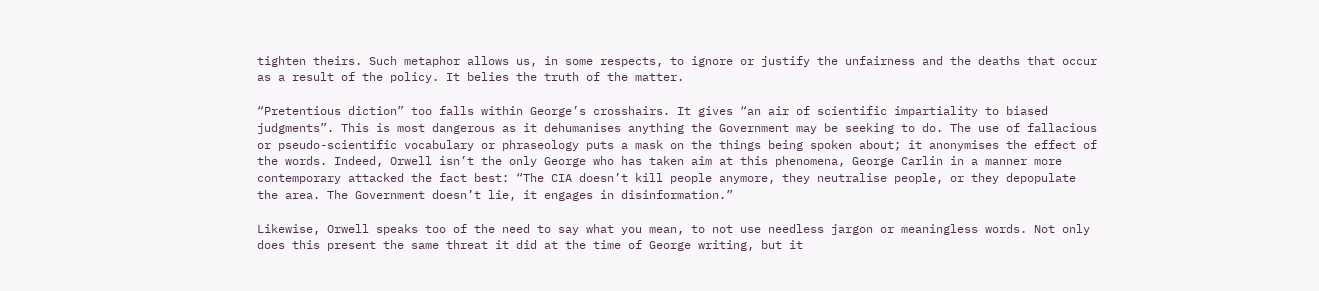tighten theirs. Such metaphor allows us, in some respects, to ignore or justify the unfairness and the deaths that occur as a result of the policy. It belies the truth of the matter.

“Pretentious diction” too falls within George’s crosshairs. It gives “an air of scientific impartiality to biased judgments”. This is most dangerous as it dehumanises anything the Government may be seeking to do. The use of fallacious or pseudo-scientific vocabulary or phraseology puts a mask on the things being spoken about; it anonymises the effect of the words. Indeed, Orwell isn’t the only George who has taken aim at this phenomena, George Carlin in a manner more contemporary attacked the fact best: “The CIA doesn’t kill people anymore, they neutralise people, or they depopulate the area. The Government doesn’t lie, it engages in disinformation.”

Likewise, Orwell speaks too of the need to say what you mean, to not use needless jargon or meaningless words. Not only does this present the same threat it did at the time of George writing, but it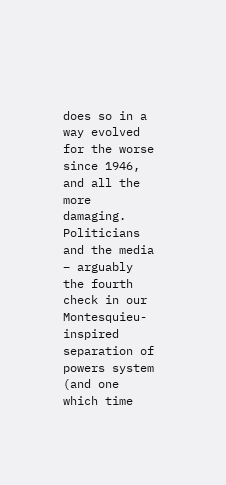does so in a way evolved for the worse since 1946, and all the more damaging. Politicians and the media – arguably the fourth check in our Montesquieu-inspired separation of powers system (and one which time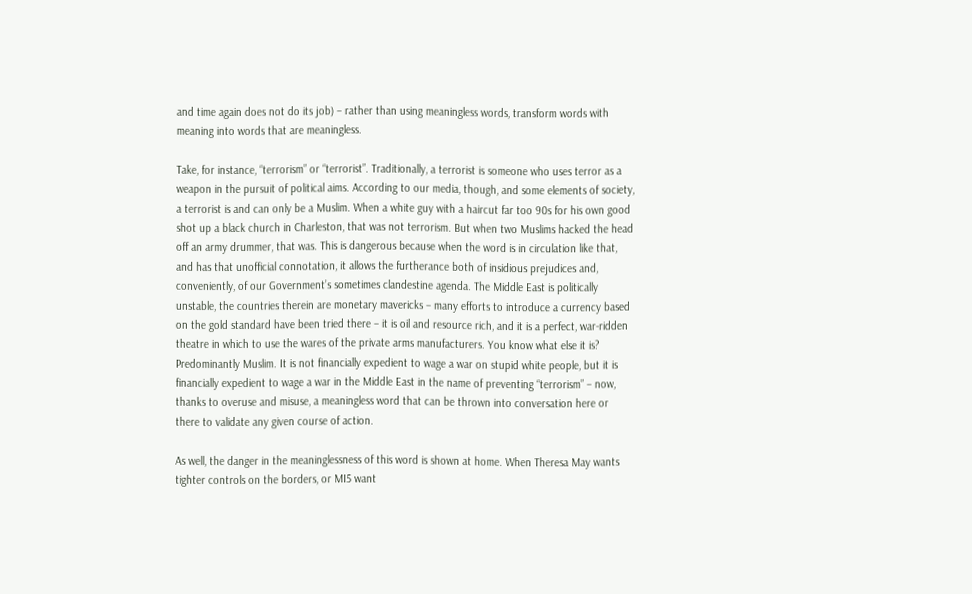and time again does not do its job) – rather than using meaningless words, transform words with meaning into words that are meaningless.

Take, for instance, “terrorism” or “terrorist”. Traditionally, a terrorist is someone who uses terror as a weapon in the pursuit of political aims. According to our media, though, and some elements of society, a terrorist is and can only be a Muslim. When a white guy with a haircut far too 90s for his own good shot up a black church in Charleston, that was not terrorism. But when two Muslims hacked the head off an army drummer, that was. This is dangerous because when the word is in circulation like that, and has that unofficial connotation, it allows the furtherance both of insidious prejudices and, conveniently, of our Government’s sometimes clandestine agenda. The Middle East is politically unstable, the countries therein are monetary mavericks – many efforts to introduce a currency based on the gold standard have been tried there – it is oil and resource rich, and it is a perfect, war-ridden theatre in which to use the wares of the private arms manufacturers. You know what else it is? Predominantly Muslim. It is not financially expedient to wage a war on stupid white people, but it is financially expedient to wage a war in the Middle East in the name of preventing “terrorism” – now, thanks to overuse and misuse, a meaningless word that can be thrown into conversation here or there to validate any given course of action.

As well, the danger in the meaninglessness of this word is shown at home. When Theresa May wants tighter controls on the borders, or MI5 want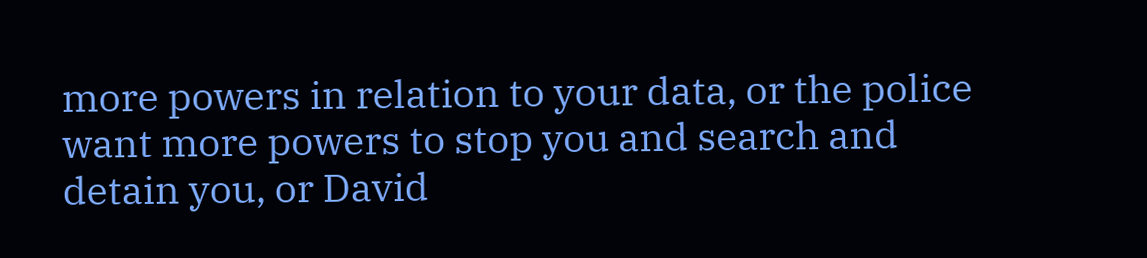more powers in relation to your data, or the police want more powers to stop you and search and detain you, or David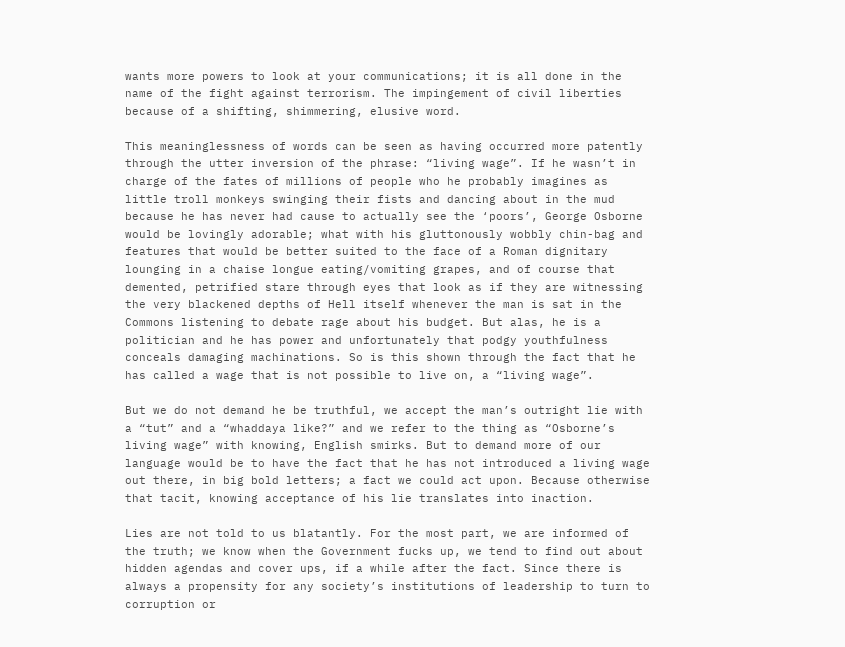wants more powers to look at your communications; it is all done in the name of the fight against terrorism. The impingement of civil liberties because of a shifting, shimmering, elusive word.

This meaninglessness of words can be seen as having occurred more patently through the utter inversion of the phrase: “living wage”. If he wasn’t in charge of the fates of millions of people who he probably imagines as little troll monkeys swinging their fists and dancing about in the mud because he has never had cause to actually see the ‘poors’, George Osborne would be lovingly adorable; what with his gluttonously wobbly chin-bag and features that would be better suited to the face of a Roman dignitary lounging in a chaise longue eating/vomiting grapes, and of course that demented, petrified stare through eyes that look as if they are witnessing the very blackened depths of Hell itself whenever the man is sat in the Commons listening to debate rage about his budget. But alas, he is a politician and he has power and unfortunately that podgy youthfulness conceals damaging machinations. So is this shown through the fact that he has called a wage that is not possible to live on, a “living wage”.

But we do not demand he be truthful, we accept the man’s outright lie with a “tut” and a “whaddaya like?” and we refer to the thing as “Osborne’s living wage” with knowing, English smirks. But to demand more of our language would be to have the fact that he has not introduced a living wage out there, in big bold letters; a fact we could act upon. Because otherwise that tacit, knowing acceptance of his lie translates into inaction.

Lies are not told to us blatantly. For the most part, we are informed of the truth; we know when the Government fucks up, we tend to find out about hidden agendas and cover ups, if a while after the fact. Since there is always a propensity for any society’s institutions of leadership to turn to corruption or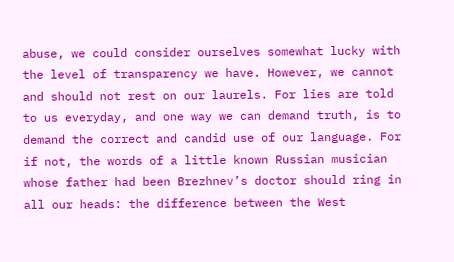abuse, we could consider ourselves somewhat lucky with the level of transparency we have. However, we cannot and should not rest on our laurels. For lies are told to us everyday, and one way we can demand truth, is to demand the correct and candid use of our language. For if not, the words of a little known Russian musician whose father had been Brezhnev’s doctor should ring in all our heads: the difference between the West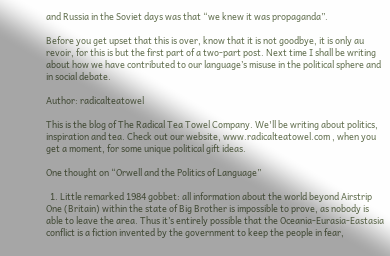and Russia in the Soviet days was that “we knew it was propaganda”.

Before you get upset that this is over, know that it is not goodbye, it is only au revoir, for this is but the first part of a two-part post. Next time I shall be writing about how we have contributed to our language’s misuse in the political sphere and in social debate.

Author: radicalteatowel

This is the blog of The Radical Tea Towel Company. We'll be writing about politics, inspiration and tea. Check out our website, www.radicalteatowel.com , when you get a moment, for some unique political gift ideas.

One thought on “Orwell and the Politics of Language”

  1. Little remarked 1984 gobbet: all information about the world beyond Airstrip One (Britain) within the state of Big Brother is impossible to prove, as nobody is able to leave the area. Thus it’s entirely possible that the Oceania-Eurasia-Eastasia conflict is a fiction invented by the government to keep the people in fear,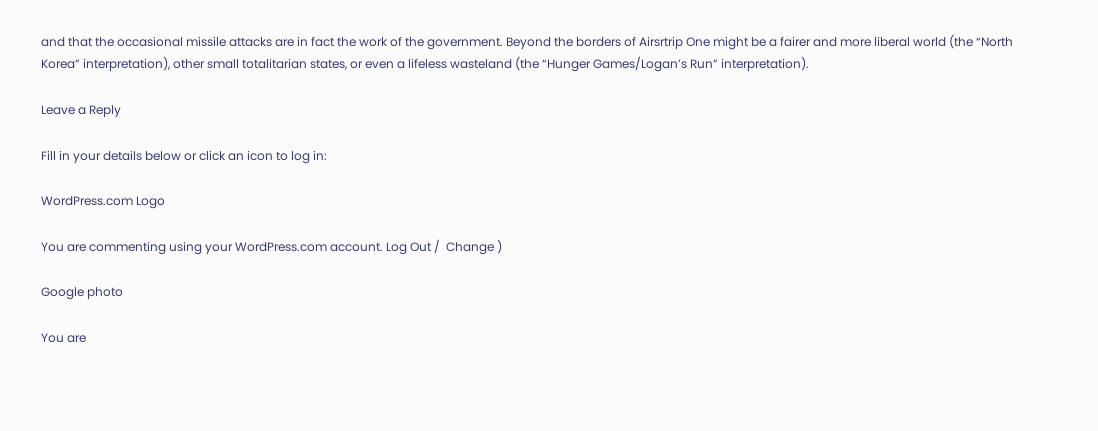and that the occasional missile attacks are in fact the work of the government. Beyond the borders of Airsrtrip One might be a fairer and more liberal world (the “North Korea” interpretation), other small totalitarian states, or even a lifeless wasteland (the “Hunger Games/Logan’s Run” interpretation).

Leave a Reply

Fill in your details below or click an icon to log in:

WordPress.com Logo

You are commenting using your WordPress.com account. Log Out /  Change )

Google photo

You are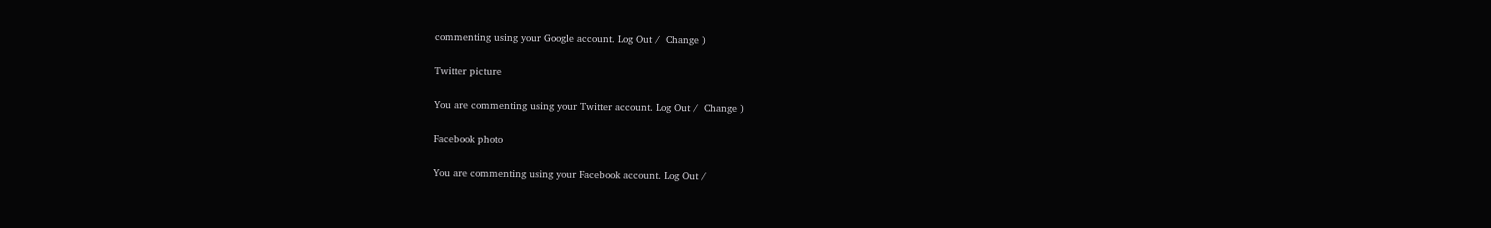commenting using your Google account. Log Out /  Change )

Twitter picture

You are commenting using your Twitter account. Log Out /  Change )

Facebook photo

You are commenting using your Facebook account. Log Out /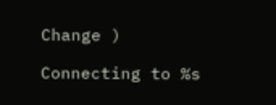Change )

Connecting to %s